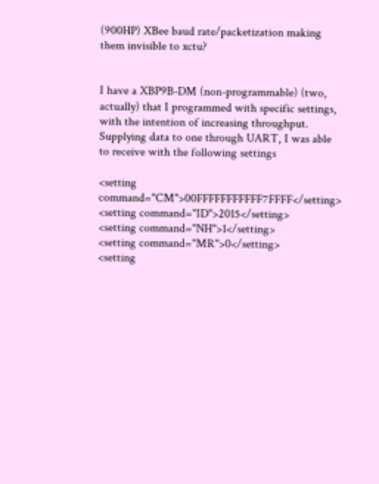(900HP) XBee baud rate/packetization making them invisible to xctu?


I have a XBP9B-DM (non-programmable) (two, actually) that I programmed with specific settings, with the intention of increasing throughput. Supplying data to one through UART, I was able to receive with the following settings

<setting command="CM">00FFFFFFFFFFF7FFFF</setting>
<setting command="ID">2015</setting>
<setting command="NH">1</setting>
<setting command="MR">0</setting>
<setting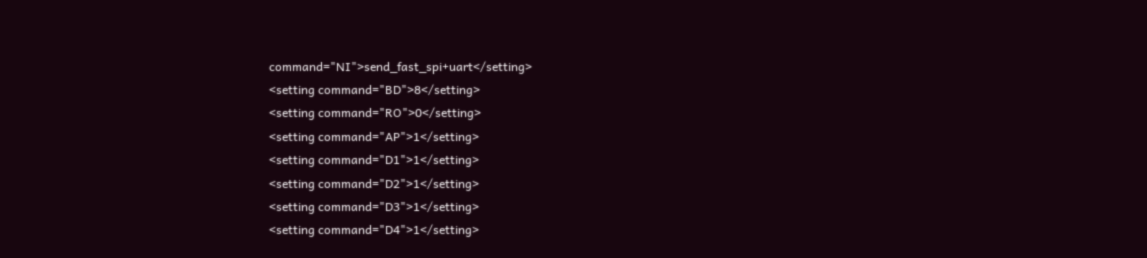command="NI">send_fast_spi+uart</setting>
<setting command="BD">8</setting>
<setting command="RO">0</setting>
<setting command="AP">1</setting>
<setting command="D1">1</setting>
<setting command="D2">1</setting>
<setting command="D3">1</setting>
<setting command="D4">1</setting>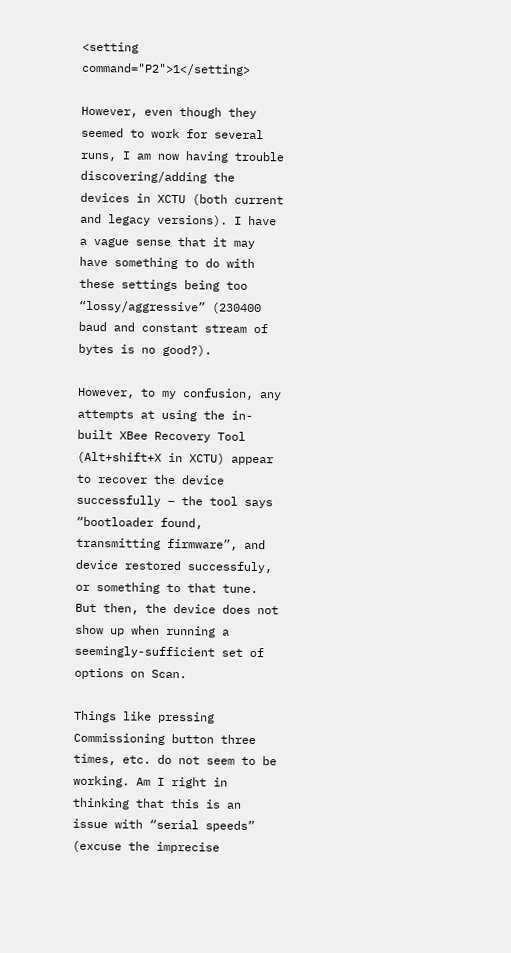<setting command="P2">1</setting>

However, even though they seemed to work for several runs, I am now having trouble discovering/adding the devices in XCTU (both current and legacy versions). I have a vague sense that it may have something to do with these settings being too “lossy/aggressive” (230400 baud and constant stream of bytes is no good?).

However, to my confusion, any attempts at using the in-built XBee Recovery Tool (Alt+shift+X in XCTU) appear to recover the device successfully – the tool says “bootloader found, transmitting firmware”, and device restored successfuly, or something to that tune. But then, the device does not show up when running a seemingly-sufficient set of options on Scan.

Things like pressing Commissioning button three times, etc. do not seem to be working. Am I right in thinking that this is an issue with “serial speeds” (excuse the imprecise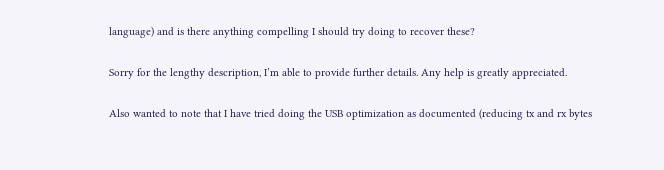language) and is there anything compelling I should try doing to recover these?

Sorry for the lengthy description, I’m able to provide further details. Any help is greatly appreciated.

Also wanted to note that I have tried doing the USB optimization as documented (reducing tx and rx bytes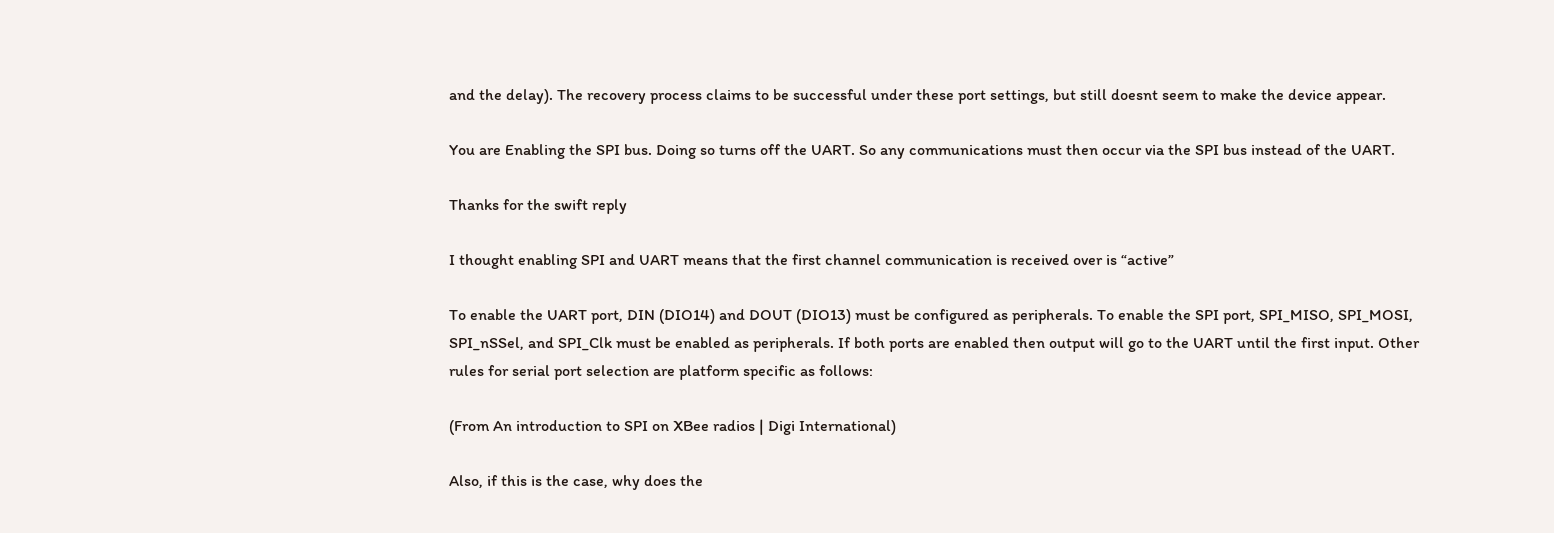and the delay). The recovery process claims to be successful under these port settings, but still doesnt seem to make the device appear.

You are Enabling the SPI bus. Doing so turns off the UART. So any communications must then occur via the SPI bus instead of the UART.

Thanks for the swift reply

I thought enabling SPI and UART means that the first channel communication is received over is “active”

To enable the UART port, DIN (DIO14) and DOUT (DIO13) must be configured as peripherals. To enable the SPI port, SPI_MISO, SPI_MOSI, SPI_nSSel, and SPI_Clk must be enabled as peripherals. If both ports are enabled then output will go to the UART until the first input. Other rules for serial port selection are platform specific as follows:

(From An introduction to SPI on XBee radios | Digi International)

Also, if this is the case, why does the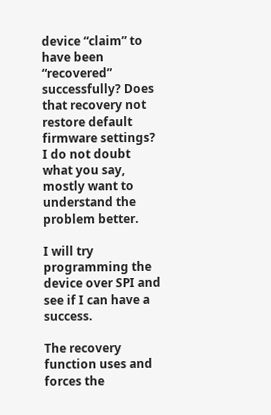device “claim” to have been “recovered” successfully? Does that recovery not restore default firmware settings? I do not doubt what you say, mostly want to understand the problem better.

I will try programming the device over SPI and see if I can have a success.

The recovery function uses and forces the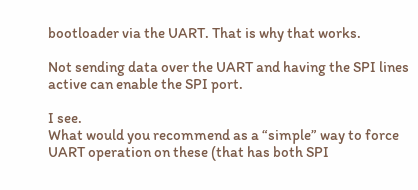bootloader via the UART. That is why that works.

Not sending data over the UART and having the SPI lines active can enable the SPI port.

I see.
What would you recommend as a “simple” way to force UART operation on these (that has both SPI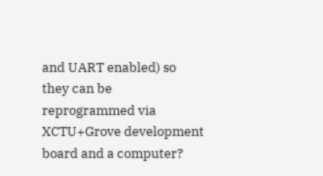and UART enabled) so they can be reprogrammed via XCTU+Grove development board and a computer?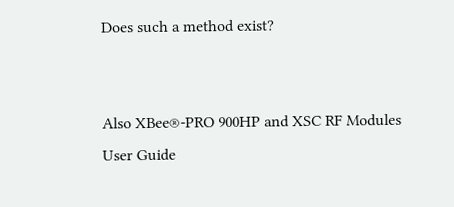Does such a method exist?


Also XBee®-PRO 900HP and XSC RF Modules User Guide